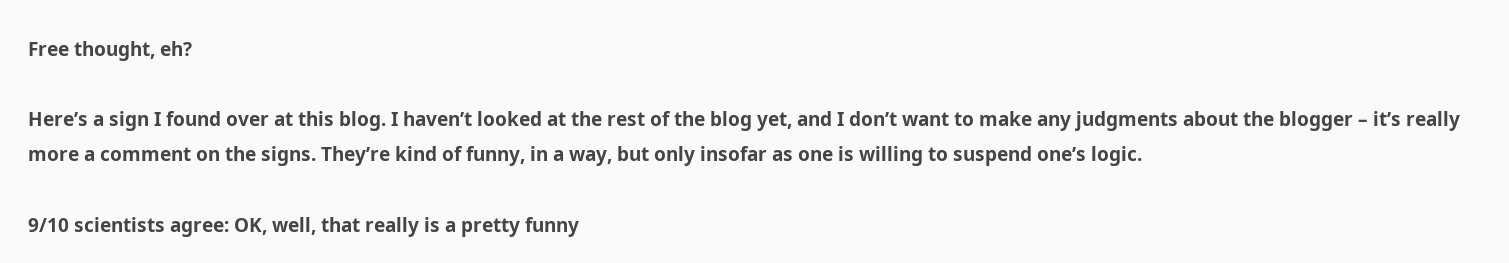Free thought, eh?

Here’s a sign I found over at this blog. I haven’t looked at the rest of the blog yet, and I don’t want to make any judgments about the blogger – it’s really more a comment on the signs. They’re kind of funny, in a way, but only insofar as one is willing to suspend one’s logic.

9/10 scientists agree: OK, well, that really is a pretty funny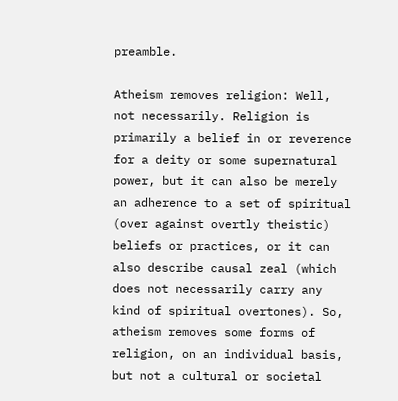preamble.

Atheism removes religion: Well, not necessarily. Religion is primarily a belief in or reverence for a deity or some supernatural power, but it can also be merely an adherence to a set of spiritual (over against overtly theistic) beliefs or practices, or it can also describe causal zeal (which does not necessarily carry any kind of spiritual overtones). So, atheism removes some forms of religion, on an individual basis, but not a cultural or societal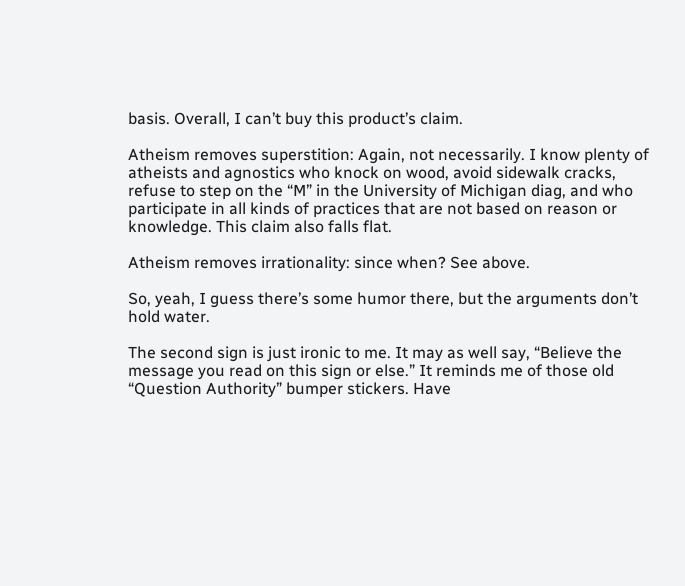basis. Overall, I can’t buy this product’s claim.

Atheism removes superstition: Again, not necessarily. I know plenty of atheists and agnostics who knock on wood, avoid sidewalk cracks, refuse to step on the “M” in the University of Michigan diag, and who participate in all kinds of practices that are not based on reason or knowledge. This claim also falls flat.

Atheism removes irrationality: since when? See above.

So, yeah, I guess there’s some humor there, but the arguments don’t hold water.

The second sign is just ironic to me. It may as well say, “Believe the message you read on this sign or else.” It reminds me of those old “Question Authority” bumper stickers. Have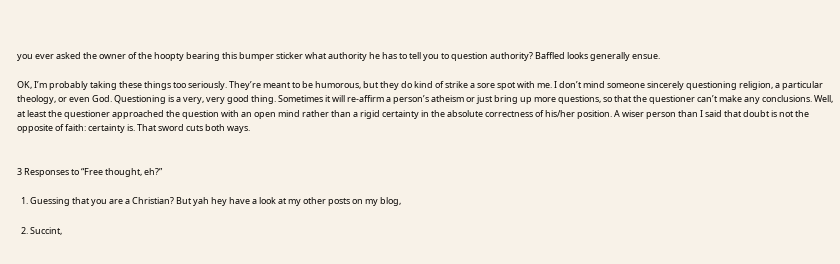you ever asked the owner of the hoopty bearing this bumper sticker what authority he has to tell you to question authority? Baffled looks generally ensue.

OK, I’m probably taking these things too seriously. They’re meant to be humorous, but they do kind of strike a sore spot with me. I don’t mind someone sincerely questioning religion, a particular theology, or even God. Questioning is a very, very good thing. Sometimes it will re-affirm a person’s atheism or just bring up more questions, so that the questioner can’t make any conclusions. Well, at least the questioner approached the question with an open mind rather than a rigid certainty in the absolute correctness of his/her position. A wiser person than I said that doubt is not the opposite of faith: certainty is. That sword cuts both ways.


3 Responses to “Free thought, eh?”

  1. Guessing that you are a Christian? But yah hey have a look at my other posts on my blog,

  2. Succint,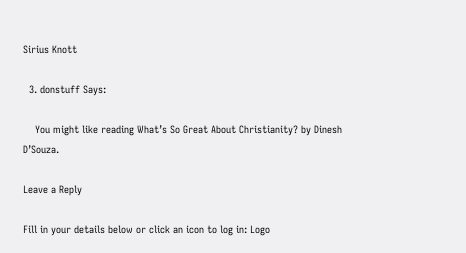Sirius Knott

  3. donstuff Says:

    You might like reading What’s So Great About Christianity? by Dinesh D’Souza.

Leave a Reply

Fill in your details below or click an icon to log in: Logo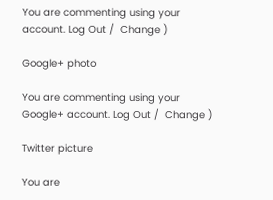You are commenting using your account. Log Out /  Change )

Google+ photo

You are commenting using your Google+ account. Log Out /  Change )

Twitter picture

You are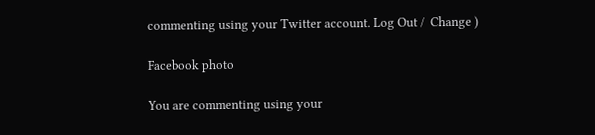commenting using your Twitter account. Log Out /  Change )

Facebook photo

You are commenting using your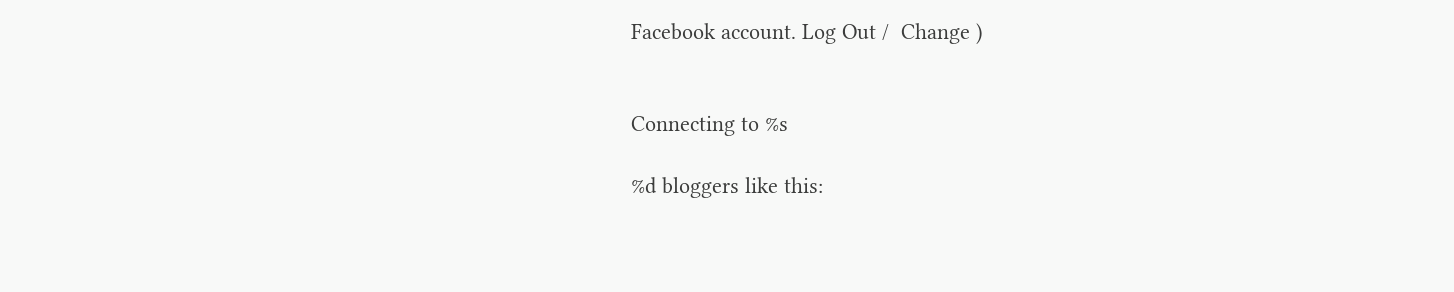Facebook account. Log Out /  Change )


Connecting to %s

%d bloggers like this: